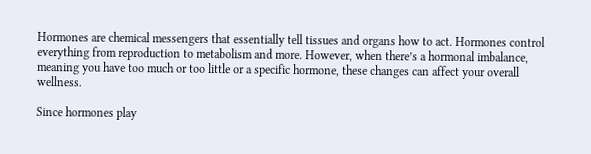Hormones are chemical messengers that essentially tell tissues and organs how to act. Hormones control everything from reproduction to metabolism and more. However, when there’s a hormonal imbalance, meaning you have too much or too little or a specific hormone, these changes can affect your overall wellness.

Since hormones play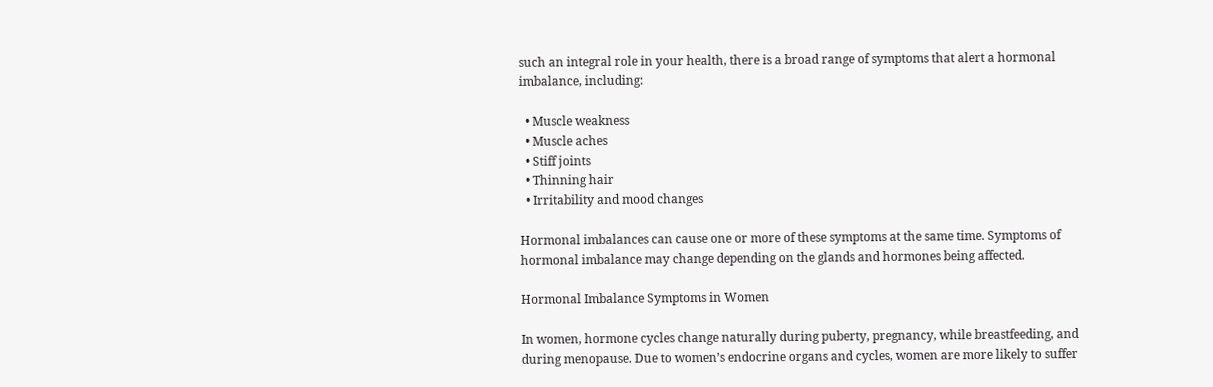such an integral role in your health, there is a broad range of symptoms that alert a hormonal imbalance, including:

  • Muscle weakness
  • Muscle aches
  • Stiff joints
  • Thinning hair
  • Irritability and mood changes

Hormonal imbalances can cause one or more of these symptoms at the same time. Symptoms of hormonal imbalance may change depending on the glands and hormones being affected.

Hormonal Imbalance Symptoms in Women

In women, hormone cycles change naturally during puberty, pregnancy, while breastfeeding, and during menopause. Due to women’s endocrine organs and cycles, women are more likely to suffer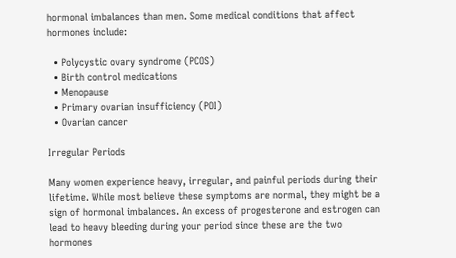hormonal imbalances than men. Some medical conditions that affect hormones include:

  • Polycystic ovary syndrome (PCOS)
  • Birth control medications
  • Menopause
  • Primary ovarian insufficiency (POI)
  • Ovarian cancer

Irregular Periods

Many women experience heavy, irregular, and painful periods during their lifetime. While most believe these symptoms are normal, they might be a sign of hormonal imbalances. An excess of progesterone and estrogen can lead to heavy bleeding during your period since these are the two hormones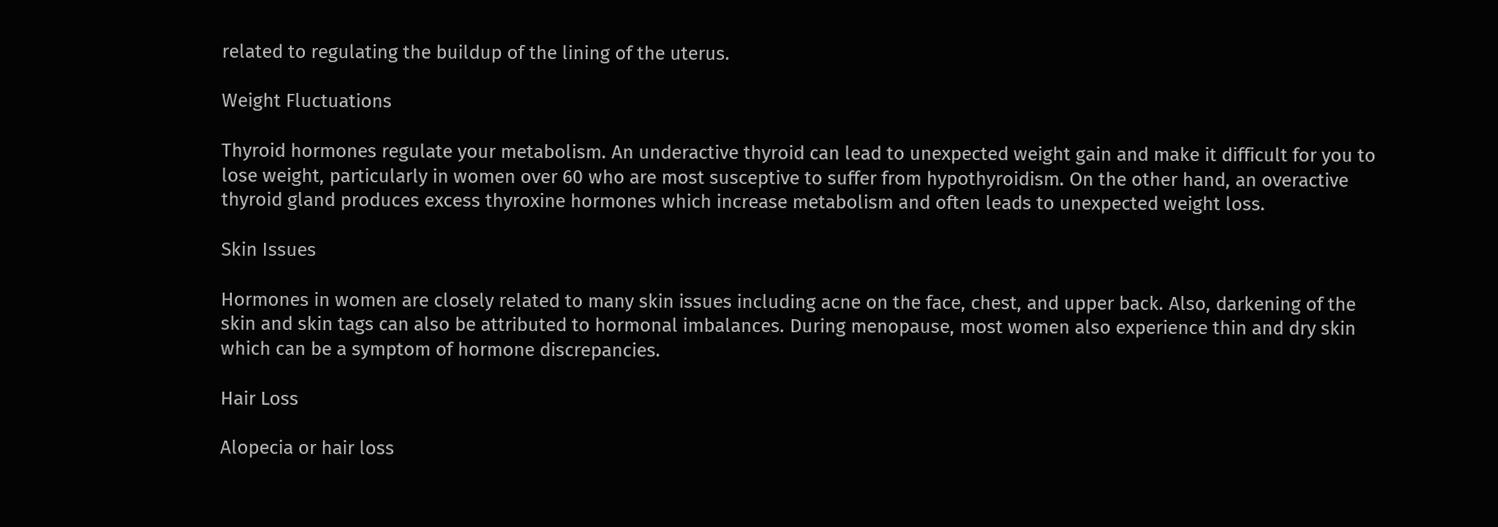related to regulating the buildup of the lining of the uterus.

Weight Fluctuations

Thyroid hormones regulate your metabolism. An underactive thyroid can lead to unexpected weight gain and make it difficult for you to lose weight, particularly in women over 60 who are most susceptive to suffer from hypothyroidism. On the other hand, an overactive thyroid gland produces excess thyroxine hormones which increase metabolism and often leads to unexpected weight loss.

Skin Issues

Hormones in women are closely related to many skin issues including acne on the face, chest, and upper back. Also, darkening of the skin and skin tags can also be attributed to hormonal imbalances. During menopause, most women also experience thin and dry skin which can be a symptom of hormone discrepancies.

Hair Loss

Alopecia or hair loss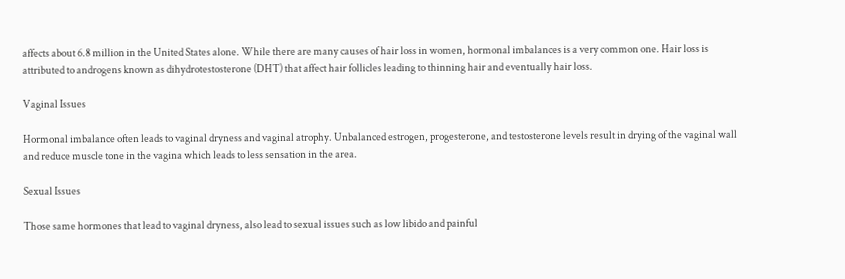affects about 6.8 million in the United States alone. While there are many causes of hair loss in women, hormonal imbalances is a very common one. Hair loss is attributed to androgens known as dihydrotestosterone (DHT) that affect hair follicles leading to thinning hair and eventually hair loss.

Vaginal Issues

Hormonal imbalance often leads to vaginal dryness and vaginal atrophy. Unbalanced estrogen, progesterone, and testosterone levels result in drying of the vaginal wall and reduce muscle tone in the vagina which leads to less sensation in the area.

Sexual Issues

Those same hormones that lead to vaginal dryness, also lead to sexual issues such as low libido and painful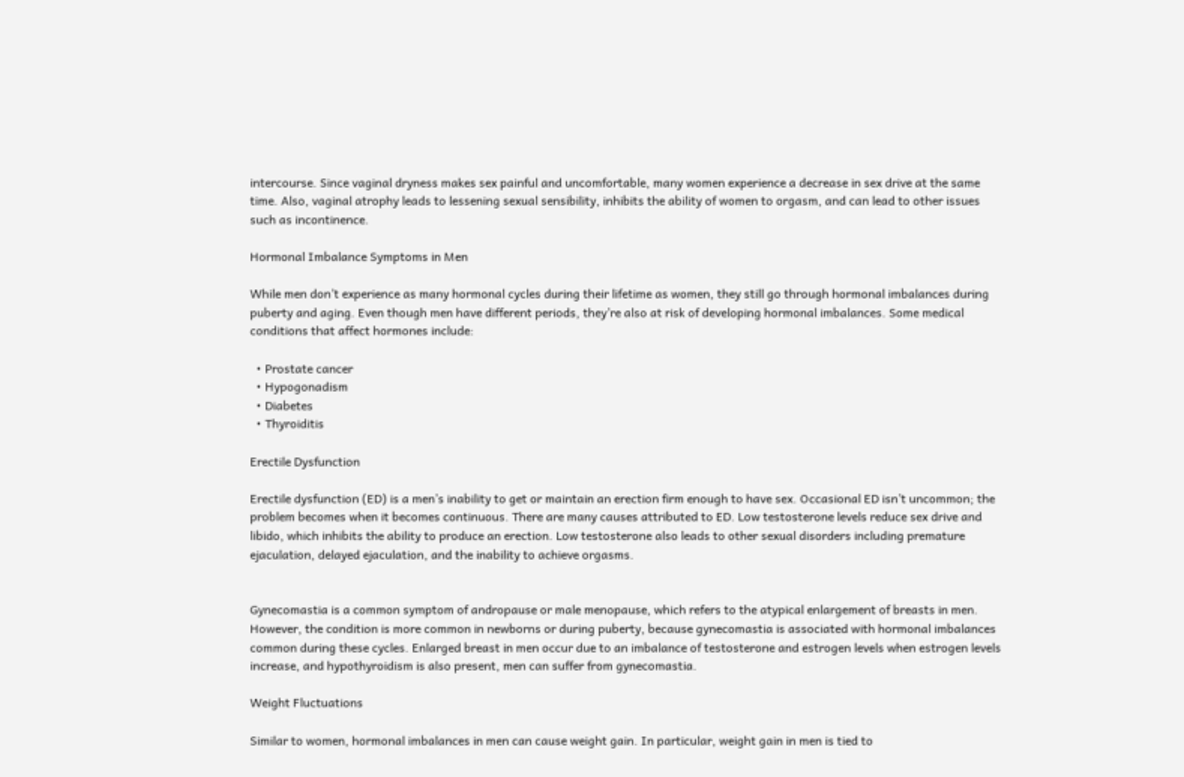intercourse. Since vaginal dryness makes sex painful and uncomfortable, many women experience a decrease in sex drive at the same time. Also, vaginal atrophy leads to lessening sexual sensibility, inhibits the ability of women to orgasm, and can lead to other issues such as incontinence.

Hormonal Imbalance Symptoms in Men

While men don’t experience as many hormonal cycles during their lifetime as women, they still go through hormonal imbalances during puberty and aging. Even though men have different periods, they’re also at risk of developing hormonal imbalances. Some medical conditions that affect hormones include:

  • Prostate cancer
  • Hypogonadism
  • Diabetes
  • Thyroiditis

Erectile Dysfunction

Erectile dysfunction (ED) is a men’s inability to get or maintain an erection firm enough to have sex. Occasional ED isn’t uncommon; the problem becomes when it becomes continuous. There are many causes attributed to ED. Low testosterone levels reduce sex drive and libido, which inhibits the ability to produce an erection. Low testosterone also leads to other sexual disorders including premature ejaculation, delayed ejaculation, and the inability to achieve orgasms.


Gynecomastia is a common symptom of andropause or male menopause, which refers to the atypical enlargement of breasts in men. However, the condition is more common in newborns or during puberty, because gynecomastia is associated with hormonal imbalances common during these cycles. Enlarged breast in men occur due to an imbalance of testosterone and estrogen levels when estrogen levels increase, and hypothyroidism is also present, men can suffer from gynecomastia.

Weight Fluctuations

Similar to women, hormonal imbalances in men can cause weight gain. In particular, weight gain in men is tied to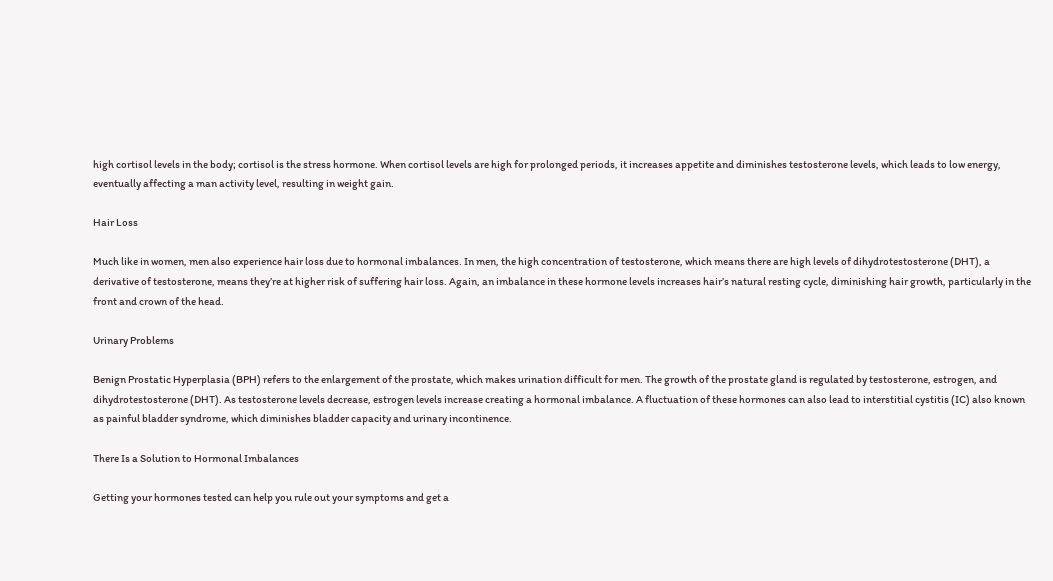high cortisol levels in the body; cortisol is the stress hormone. When cortisol levels are high for prolonged periods, it increases appetite and diminishes testosterone levels, which leads to low energy, eventually affecting a man activity level, resulting in weight gain.

Hair Loss

Much like in women, men also experience hair loss due to hormonal imbalances. In men, the high concentration of testosterone, which means there are high levels of dihydrotestosterone (DHT), a derivative of testosterone, means they’re at higher risk of suffering hair loss. Again, an imbalance in these hormone levels increases hair’s natural resting cycle, diminishing hair growth, particularly in the front and crown of the head.

Urinary Problems

Benign Prostatic Hyperplasia (BPH) refers to the enlargement of the prostate, which makes urination difficult for men. The growth of the prostate gland is regulated by testosterone, estrogen, and dihydrotestosterone (DHT). As testosterone levels decrease, estrogen levels increase creating a hormonal imbalance. A fluctuation of these hormones can also lead to interstitial cystitis (IC) also known as painful bladder syndrome, which diminishes bladder capacity and urinary incontinence.

There Is a Solution to Hormonal Imbalances

Getting your hormones tested can help you rule out your symptoms and get a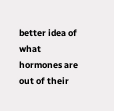better idea of what hormones are out of their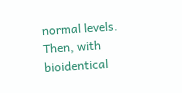normal levels. Then, with bioidentical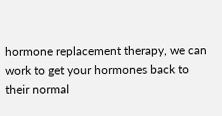hormone replacement therapy, we can work to get your hormones back to their normal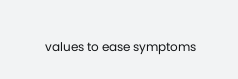values to ease symptoms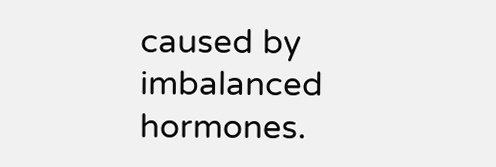caused by imbalanced hormones.